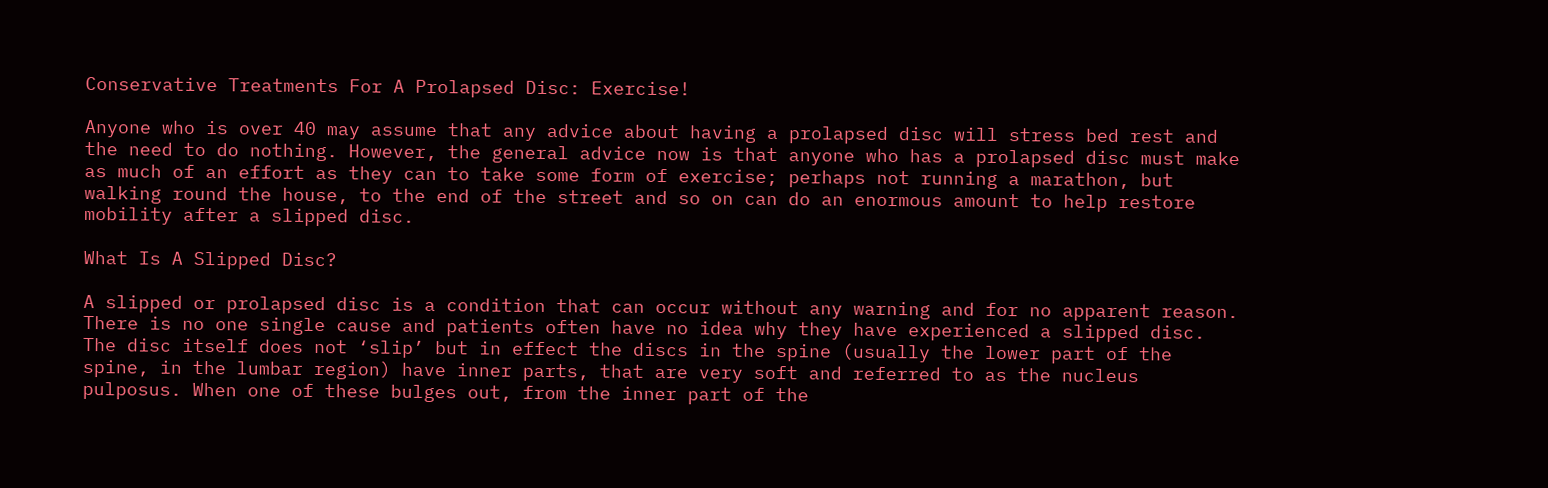Conservative Treatments For A Prolapsed Disc: Exercise!

Anyone who is over 40 may assume that any advice about having a prolapsed disc will stress bed rest and the need to do nothing. However, the general advice now is that anyone who has a prolapsed disc must make as much of an effort as they can to take some form of exercise; perhaps not running a marathon, but walking round the house, to the end of the street and so on can do an enormous amount to help restore mobility after a slipped disc.

What Is A Slipped Disc?

A slipped or prolapsed disc is a condition that can occur without any warning and for no apparent reason. There is no one single cause and patients often have no idea why they have experienced a slipped disc. The disc itself does not ‘slip’ but in effect the discs in the spine (usually the lower part of the spine, in the lumbar region) have inner parts, that are very soft and referred to as the nucleus pulposus. When one of these bulges out, from the inner part of the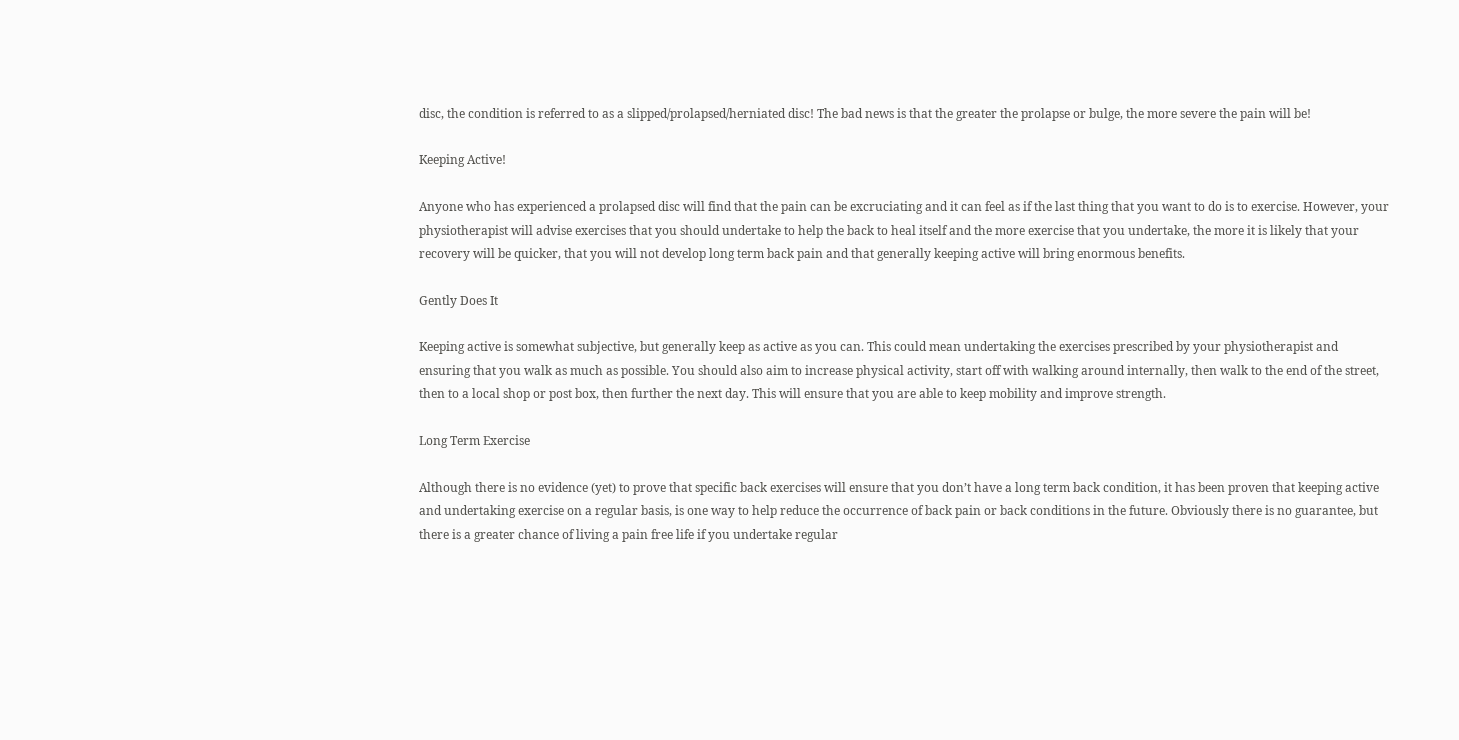disc, the condition is referred to as a slipped/prolapsed/herniated disc! The bad news is that the greater the prolapse or bulge, the more severe the pain will be!

Keeping Active!

Anyone who has experienced a prolapsed disc will find that the pain can be excruciating and it can feel as if the last thing that you want to do is to exercise. However, your physiotherapist will advise exercises that you should undertake to help the back to heal itself and the more exercise that you undertake, the more it is likely that your recovery will be quicker, that you will not develop long term back pain and that generally keeping active will bring enormous benefits.

Gently Does It

Keeping active is somewhat subjective, but generally keep as active as you can. This could mean undertaking the exercises prescribed by your physiotherapist and ensuring that you walk as much as possible. You should also aim to increase physical activity, start off with walking around internally, then walk to the end of the street, then to a local shop or post box, then further the next day. This will ensure that you are able to keep mobility and improve strength.

Long Term Exercise

Although there is no evidence (yet) to prove that specific back exercises will ensure that you don’t have a long term back condition, it has been proven that keeping active and undertaking exercise on a regular basis, is one way to help reduce the occurrence of back pain or back conditions in the future. Obviously there is no guarantee, but there is a greater chance of living a pain free life if you undertake regular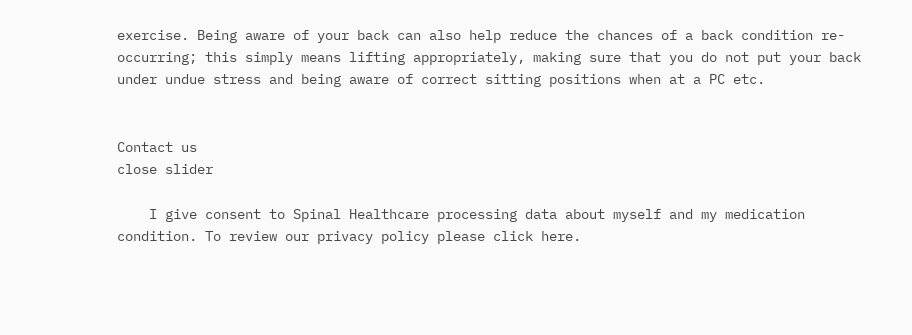exercise. Being aware of your back can also help reduce the chances of a back condition re-occurring; this simply means lifting appropriately, making sure that you do not put your back under undue stress and being aware of correct sitting positions when at a PC etc.


Contact us
close slider

    I give consent to Spinal Healthcare processing data about myself and my medication condition. To review our privacy policy please click here.